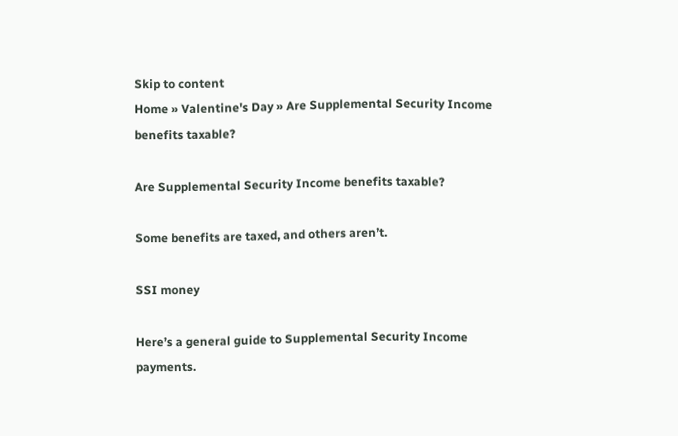Skip to content
Home » Valentine's Day » Are Supplemental Security Income benefits taxable?

Are Supplemental Security Income benefits taxable?

Some benefits are taxed, and others aren’t.

SSI money

Here’s a general guide to Supplemental Security Income payments.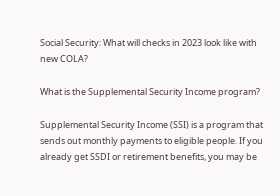Social Security: What will checks in 2023 look like with new COLA?

What is the Supplemental Security Income program?

Supplemental Security Income (SSI) is a program that sends out monthly payments to eligible people. If you already get SSDI or retirement benefits, you may be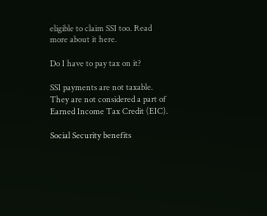eligible to claim SSI too. Read more about it here.

Do I have to pay tax on it?

SSI payments are not taxable. They are not considered a part of Earned Income Tax Credit (EIC).

Social Security benefits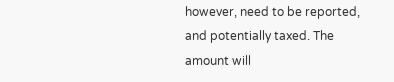however, need to be reported, and potentially taxed. The amount will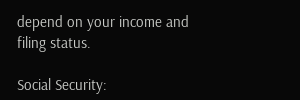depend on your income and filing status.

Social Security: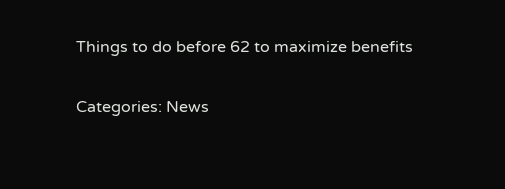Things to do before 62 to maximize benefits

Categories: News